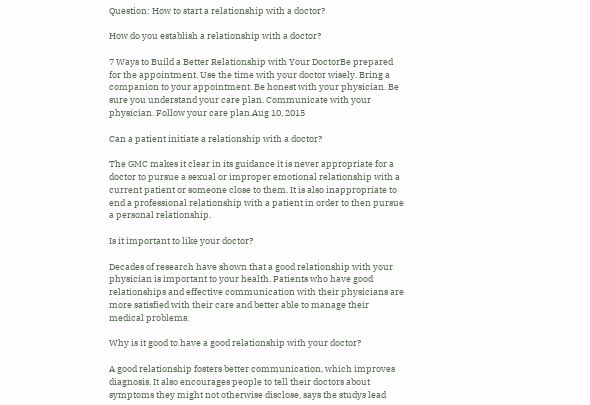Question: How to start a relationship with a doctor?

How do you establish a relationship with a doctor?

7 Ways to Build a Better Relationship with Your DoctorBe prepared for the appointment. Use the time with your doctor wisely. Bring a companion to your appointment. Be honest with your physician. Be sure you understand your care plan. Communicate with your physician. Follow your care plan.Aug 10, 2015

Can a patient initiate a relationship with a doctor?

The GMC makes it clear in its guidance it is never appropriate for a doctor to pursue a sexual or improper emotional relationship with a current patient or someone close to them. It is also inappropriate to end a professional relationship with a patient in order to then pursue a personal relationship.

Is it important to like your doctor?

Decades of research have shown that a good relationship with your physician is important to your health. Patients who have good relationships and effective communication with their physicians are more satisfied with their care and better able to manage their medical problems.

Why is it good to have a good relationship with your doctor?

A good relationship fosters better communication, which improves diagnosis. It also encourages people to tell their doctors about symptoms they might not otherwise disclose, says the studys lead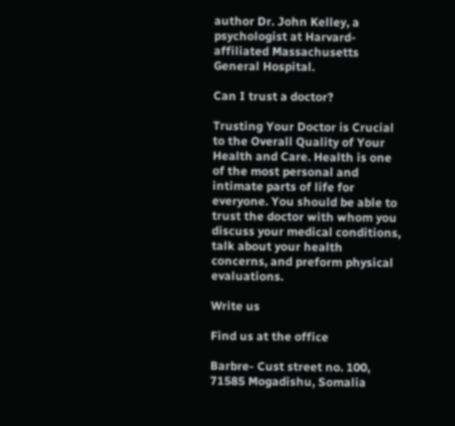author Dr. John Kelley, a psychologist at Harvard-affiliated Massachusetts General Hospital.

Can I trust a doctor?

Trusting Your Doctor is Crucial to the Overall Quality of Your Health and Care. Health is one of the most personal and intimate parts of life for everyone. You should be able to trust the doctor with whom you discuss your medical conditions, talk about your health concerns, and preform physical evaluations.

Write us

Find us at the office

Barbre- Cust street no. 100, 71585 Mogadishu, Somalia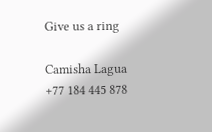Give us a ring

Camisha Lagua
+77 184 445 878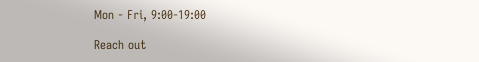Mon - Fri, 9:00-19:00

Reach out